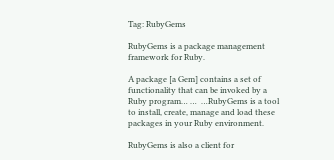Tag: RubyGems

RubyGems is a package management framework for Ruby.

A package [a Gem] contains a set of functionality that can be invoked by a Ruby program… …  …RubyGems is a tool to install, create, manage and load these packages in your Ruby environment.

RubyGems is also a client for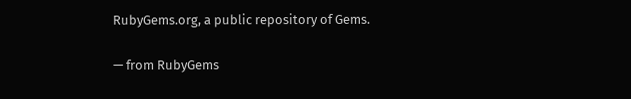RubyGems.org, a public repository of Gems.

— from RubyGems